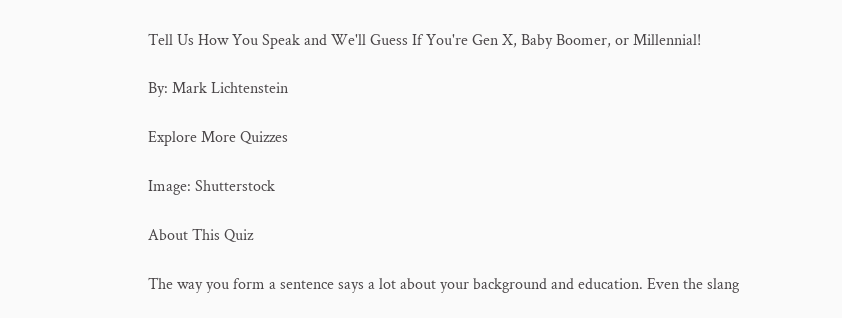Tell Us How You Speak and We'll Guess If You're Gen X, Baby Boomer, or Millennial!

By: Mark Lichtenstein

Explore More Quizzes

Image: Shutterstock

About This Quiz

The way you form a sentence says a lot about your background and education. Even the slang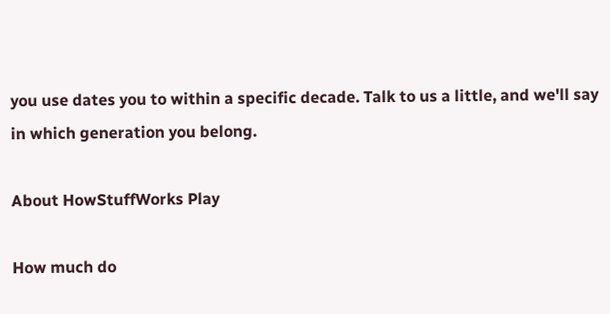you use dates you to within a specific decade. Talk to us a little, and we'll say in which generation you belong.

About HowStuffWorks Play

How much do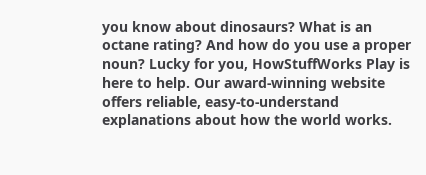you know about dinosaurs? What is an octane rating? And how do you use a proper noun? Lucky for you, HowStuffWorks Play is here to help. Our award-winning website offers reliable, easy-to-understand explanations about how the world works.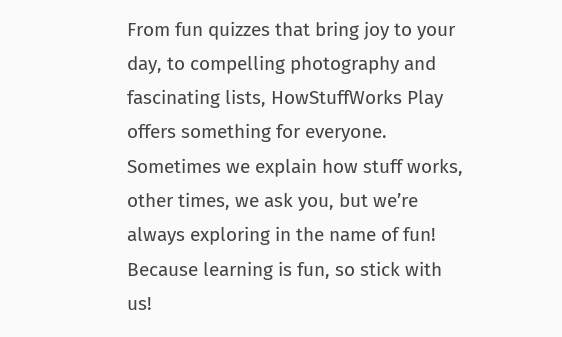From fun quizzes that bring joy to your day, to compelling photography and fascinating lists, HowStuffWorks Play offers something for everyone. Sometimes we explain how stuff works, other times, we ask you, but we’re always exploring in the name of fun! Because learning is fun, so stick with us!